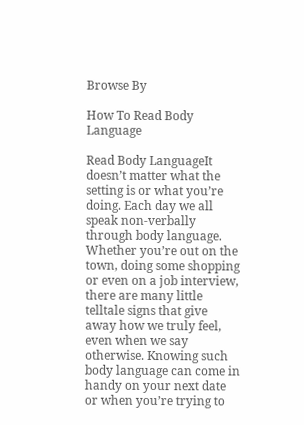Browse By

How To Read Body Language

Read Body LanguageIt doesn’t matter what the setting is or what you’re doing. Each day we all speak non-verbally through body language. Whether you’re out on the town, doing some shopping or even on a job interview, there are many little telltale signs that give away how we truly feel, even when we say otherwise. Knowing such body language can come in handy on your next date or when you’re trying to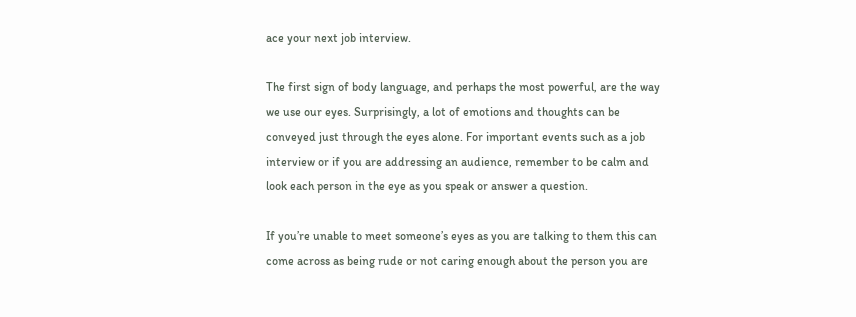ace your next job interview.

The first sign of body language, and perhaps the most powerful, are the way we use our eyes. Surprisingly, a lot of emotions and thoughts can be conveyed just through the eyes alone. For important events such as a job interview or if you are addressing an audience, remember to be calm and look each person in the eye as you speak or answer a question.

If you’re unable to meet someone’s eyes as you are talking to them this can come across as being rude or not caring enough about the person you are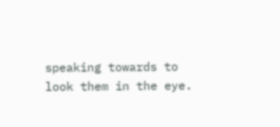speaking towards to look them in the eye.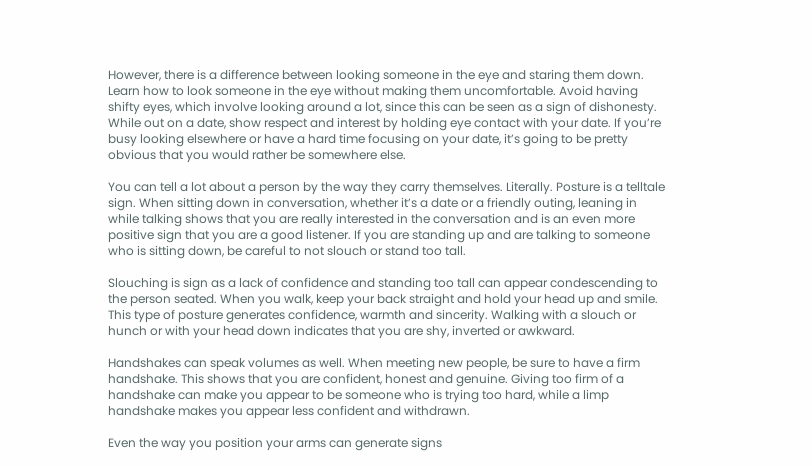However, there is a difference between looking someone in the eye and staring them down. Learn how to look someone in the eye without making them uncomfortable. Avoid having shifty eyes, which involve looking around a lot, since this can be seen as a sign of dishonesty. While out on a date, show respect and interest by holding eye contact with your date. If you’re busy looking elsewhere or have a hard time focusing on your date, it’s going to be pretty obvious that you would rather be somewhere else.

You can tell a lot about a person by the way they carry themselves. Literally. Posture is a telltale sign. When sitting down in conversation, whether it’s a date or a friendly outing, leaning in while talking shows that you are really interested in the conversation and is an even more positive sign that you are a good listener. If you are standing up and are talking to someone who is sitting down, be careful to not slouch or stand too tall.

Slouching is sign as a lack of confidence and standing too tall can appear condescending to the person seated. When you walk, keep your back straight and hold your head up and smile. This type of posture generates confidence, warmth and sincerity. Walking with a slouch or hunch or with your head down indicates that you are shy, inverted or awkward.

Handshakes can speak volumes as well. When meeting new people, be sure to have a firm handshake. This shows that you are confident, honest and genuine. Giving too firm of a handshake can make you appear to be someone who is trying too hard, while a limp handshake makes you appear less confident and withdrawn.

Even the way you position your arms can generate signs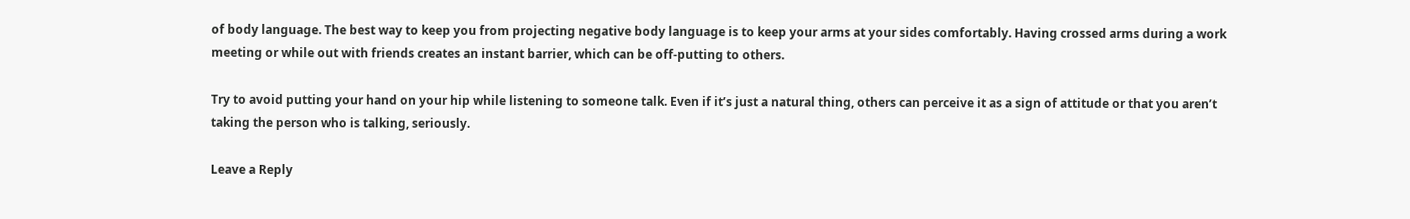of body language. The best way to keep you from projecting negative body language is to keep your arms at your sides comfortably. Having crossed arms during a work meeting or while out with friends creates an instant barrier, which can be off-putting to others.

Try to avoid putting your hand on your hip while listening to someone talk. Even if it’s just a natural thing, others can perceive it as a sign of attitude or that you aren’t taking the person who is talking, seriously.

Leave a Reply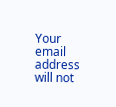Your email address will not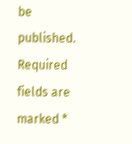be published. Required fields are marked *